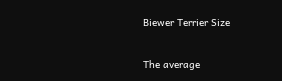Biewer Terrier Size

The average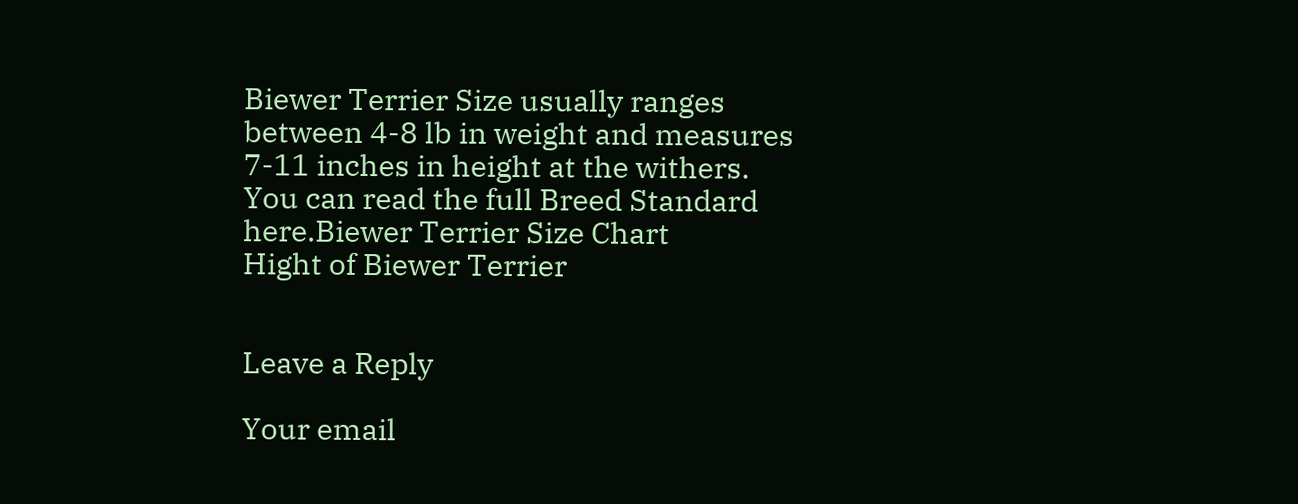Biewer Terrier Size usually ranges between 4-8 lb in weight and measures 7-11 inches in height at the withers.
You can read the full Breed Standard here.Biewer Terrier Size Chart
Hight of Biewer Terrier


Leave a Reply

Your email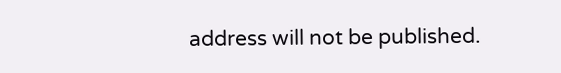address will not be published.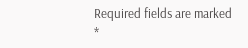Required fields are marked *